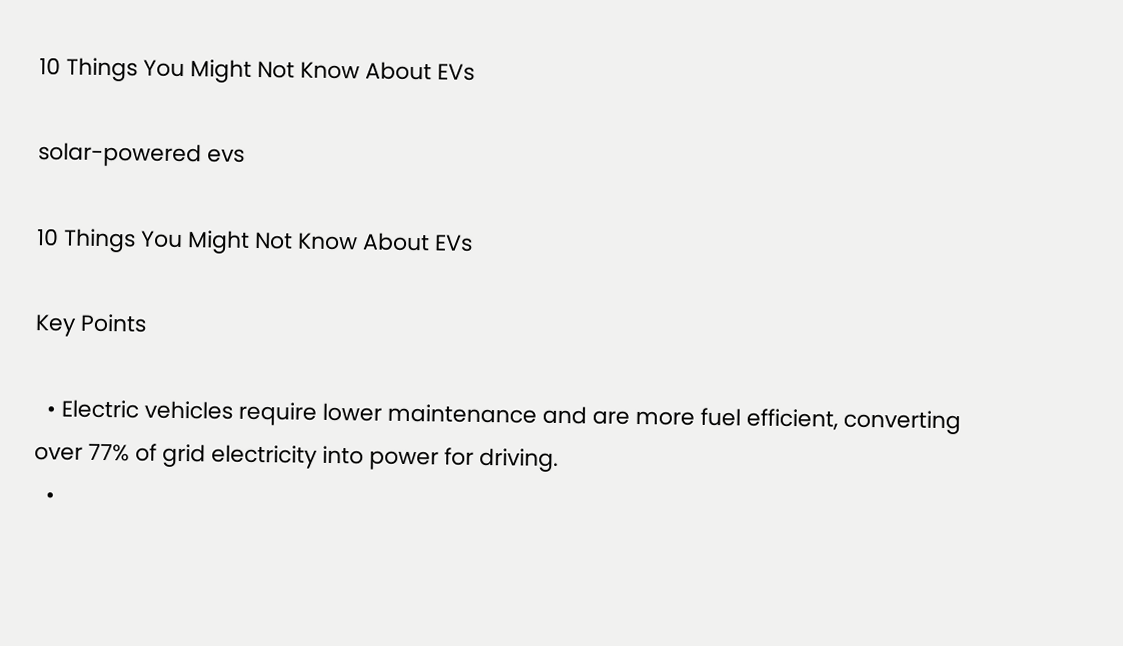10 Things You Might Not Know About EVs

solar-powered evs

10 Things You Might Not Know About EVs

Key Points

  • Electric vehicles require lower maintenance and are more fuel efficient, converting over 77% of grid electricity into power for driving.
  •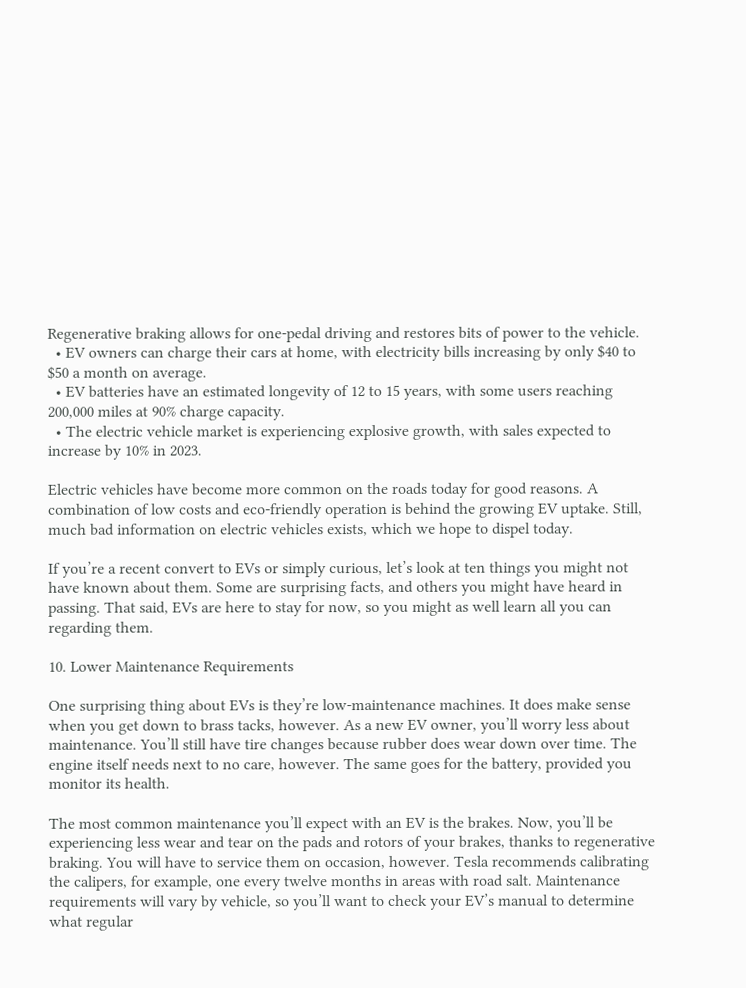Regenerative braking allows for one-pedal driving and restores bits of power to the vehicle.
  • EV owners can charge their cars at home, with electricity bills increasing by only $40 to $50 a month on average.
  • EV batteries have an estimated longevity of 12 to 15 years, with some users reaching 200,000 miles at 90% charge capacity.
  • The electric vehicle market is experiencing explosive growth, with sales expected to increase by 10% in 2023.

Electric vehicles have become more common on the roads today for good reasons. A combination of low costs and eco-friendly operation is behind the growing EV uptake. Still, much bad information on electric vehicles exists, which we hope to dispel today.

If you’re a recent convert to EVs or simply curious, let’s look at ten things you might not have known about them. Some are surprising facts, and others you might have heard in passing. That said, EVs are here to stay for now, so you might as well learn all you can regarding them.

10. Lower Maintenance Requirements

One surprising thing about EVs is they’re low-maintenance machines. It does make sense when you get down to brass tacks, however. As a new EV owner, you’ll worry less about maintenance. You’ll still have tire changes because rubber does wear down over time. The engine itself needs next to no care, however. The same goes for the battery, provided you monitor its health.

The most common maintenance you’ll expect with an EV is the brakes. Now, you’ll be experiencing less wear and tear on the pads and rotors of your brakes, thanks to regenerative braking. You will have to service them on occasion, however. Tesla recommends calibrating the calipers, for example, one every twelve months in areas with road salt. Maintenance requirements will vary by vehicle, so you’ll want to check your EV’s manual to determine what regular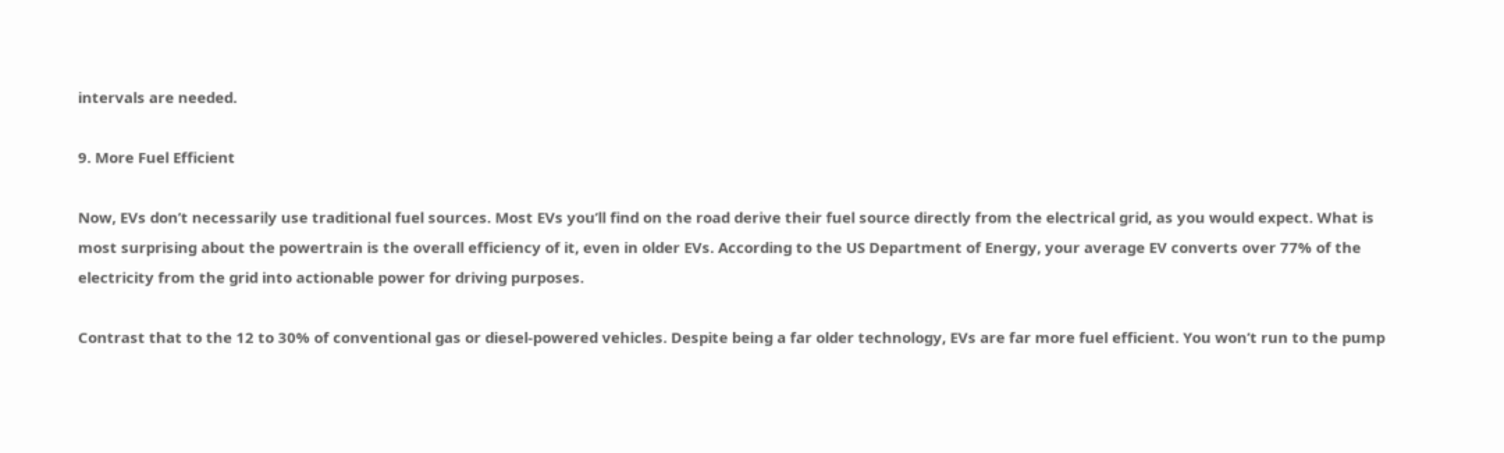intervals are needed.

9. More Fuel Efficient

Now, EVs don’t necessarily use traditional fuel sources. Most EVs you’ll find on the road derive their fuel source directly from the electrical grid, as you would expect. What is most surprising about the powertrain is the overall efficiency of it, even in older EVs. According to the US Department of Energy, your average EV converts over 77% of the electricity from the grid into actionable power for driving purposes.

Contrast that to the 12 to 30% of conventional gas or diesel-powered vehicles. Despite being a far older technology, EVs are far more fuel efficient. You won’t run to the pump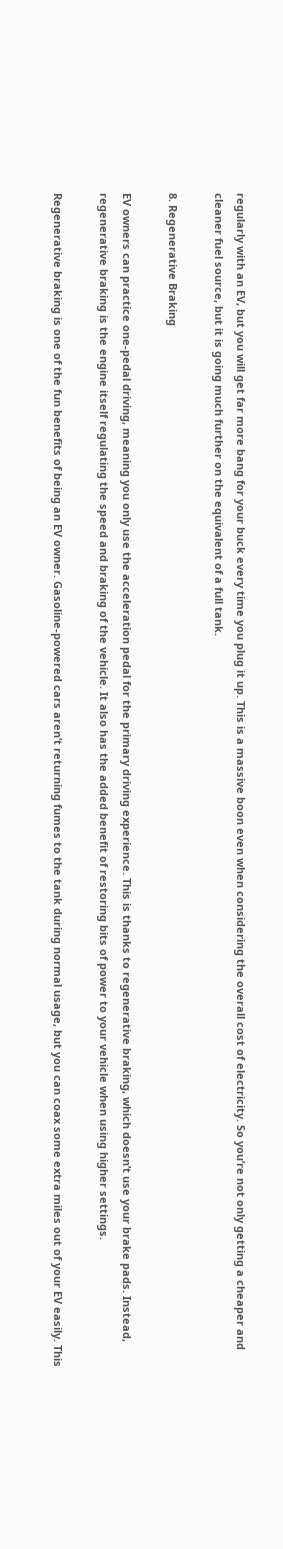regularly with an EV, but you will get far more bang for your buck every time you plug it up. This is a massive boon even when considering the overall cost of electricity. So you’re not only getting a cheaper and cleaner fuel source, but it is going much further on the equivalent of a full tank.

8. Regenerative Braking

EV owners can practice one-pedal driving, meaning you only use the acceleration pedal for the primary driving experience. This is thanks to regenerative braking, which doesn’t use your brake pads. Instead, regenerative braking is the engine itself regulating the speed and braking of the vehicle. It also has the added benefit of restoring bits of power to your vehicle when using higher settings.

Regenerative braking is one of the fun benefits of being an EV owner. Gasoline-powered cars aren’t returning fumes to the tank during normal usage, but you can coax some extra miles out of your EV easily. This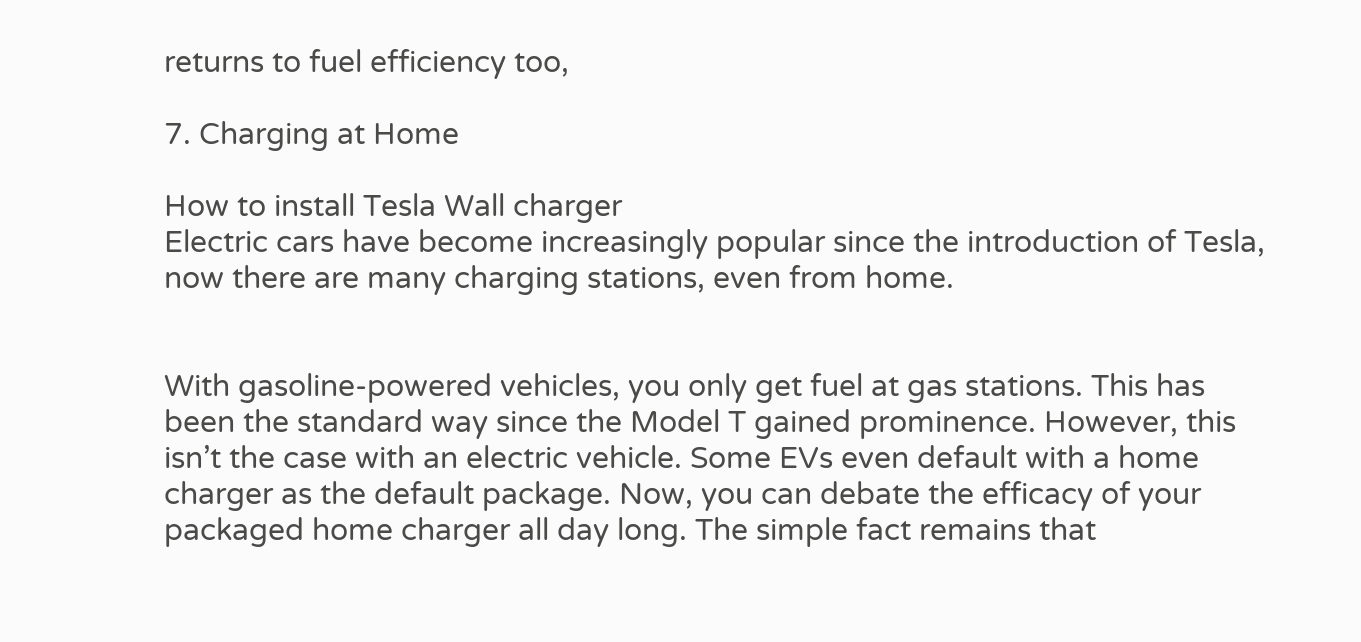returns to fuel efficiency too,

7. Charging at Home

How to install Tesla Wall charger
Electric cars have become increasingly popular since the introduction of Tesla, now there are many charging stations, even from home.


With gasoline-powered vehicles, you only get fuel at gas stations. This has been the standard way since the Model T gained prominence. However, this isn’t the case with an electric vehicle. Some EVs even default with a home charger as the default package. Now, you can debate the efficacy of your packaged home charger all day long. The simple fact remains that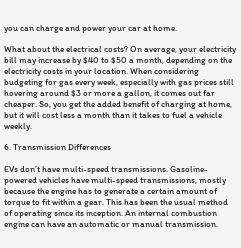you can charge and power your car at home.

What about the electrical costs? On average, your electricity bill may increase by $40 to $50 a month, depending on the electricity costs in your location. When considering budgeting for gas every week, especially with gas prices still hovering around $3 or more a gallon, it comes out far cheaper. So, you get the added benefit of charging at home, but it will cost less a month than it takes to fuel a vehicle weekly.

6. Transmission Differences

EVs don’t have multi-speed transmissions. Gasoline-powered vehicles have multi-speed transmissions, mostly because the engine has to generate a certain amount of torque to fit within a gear. This has been the usual method of operating since its inception. An internal combustion engine can have an automatic or manual transmission.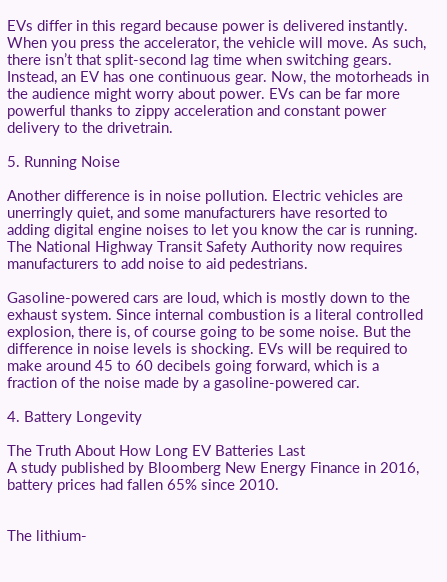EVs differ in this regard because power is delivered instantly. When you press the accelerator, the vehicle will move. As such, there isn’t that split-second lag time when switching gears. Instead, an EV has one continuous gear. Now, the motorheads in the audience might worry about power. EVs can be far more powerful thanks to zippy acceleration and constant power delivery to the drivetrain.

5. Running Noise

Another difference is in noise pollution. Electric vehicles are unerringly quiet, and some manufacturers have resorted to adding digital engine noises to let you know the car is running. The National Highway Transit Safety Authority now requires manufacturers to add noise to aid pedestrians.

Gasoline-powered cars are loud, which is mostly down to the exhaust system. Since internal combustion is a literal controlled explosion, there is, of course going to be some noise. But the difference in noise levels is shocking. EVs will be required to make around 45 to 60 decibels going forward, which is a fraction of the noise made by a gasoline-powered car.

4. Battery Longevity

The Truth About How Long EV Batteries Last
A study published by Bloomberg New Energy Finance in 2016, battery prices had fallen 65% since 2010.


The lithium-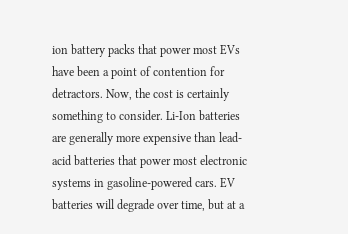ion battery packs that power most EVs have been a point of contention for detractors. Now, the cost is certainly something to consider. Li-Ion batteries are generally more expensive than lead-acid batteries that power most electronic systems in gasoline-powered cars. EV batteries will degrade over time, but at a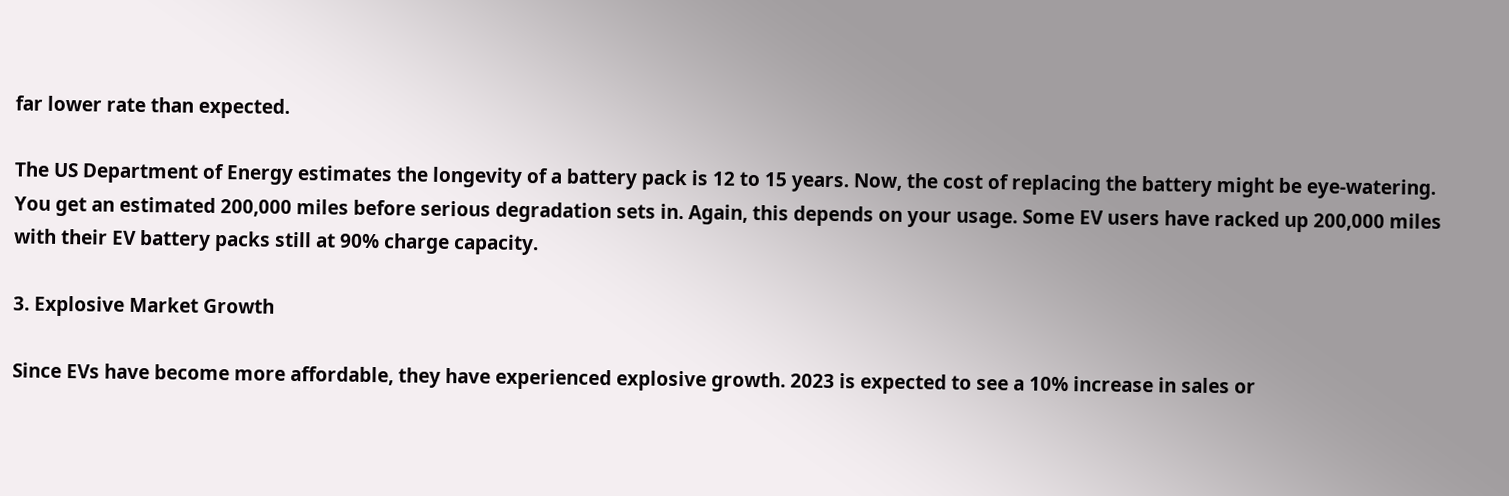far lower rate than expected.

The US Department of Energy estimates the longevity of a battery pack is 12 to 15 years. Now, the cost of replacing the battery might be eye-watering. You get an estimated 200,000 miles before serious degradation sets in. Again, this depends on your usage. Some EV users have racked up 200,000 miles with their EV battery packs still at 90% charge capacity.

3. Explosive Market Growth

Since EVs have become more affordable, they have experienced explosive growth. 2023 is expected to see a 10% increase in sales or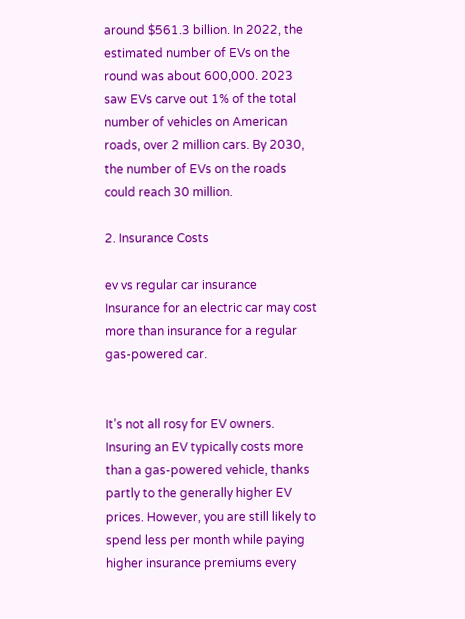around $561.3 billion. In 2022, the estimated number of EVs on the round was about 600,000. 2023 saw EVs carve out 1% of the total number of vehicles on American roads, over 2 million cars. By 2030, the number of EVs on the roads could reach 30 million.

2. Insurance Costs

ev vs regular car insurance
Insurance for an electric car may cost more than insurance for a regular gas-powered car.


It’s not all rosy for EV owners. Insuring an EV typically costs more than a gas-powered vehicle, thanks partly to the generally higher EV prices. However, you are still likely to spend less per month while paying higher insurance premiums every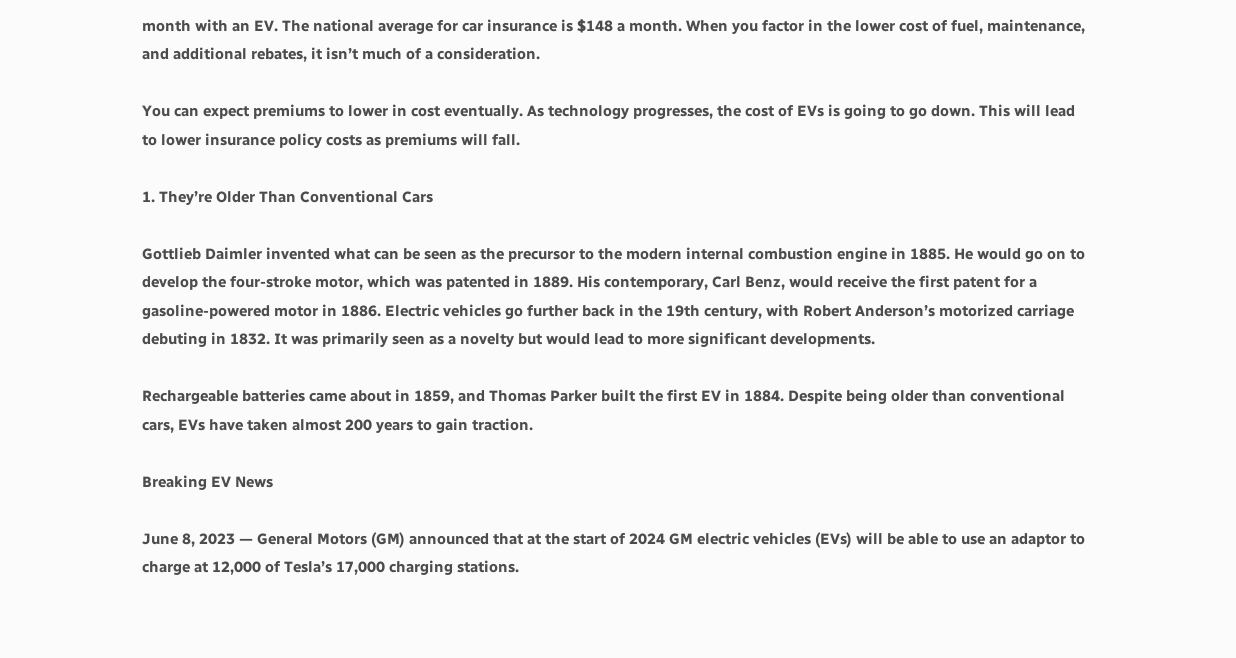month with an EV. The national average for car insurance is $148 a month. When you factor in the lower cost of fuel, maintenance, and additional rebates, it isn’t much of a consideration.

You can expect premiums to lower in cost eventually. As technology progresses, the cost of EVs is going to go down. This will lead to lower insurance policy costs as premiums will fall.

1. They’re Older Than Conventional Cars

Gottlieb Daimler invented what can be seen as the precursor to the modern internal combustion engine in 1885. He would go on to develop the four-stroke motor, which was patented in 1889. His contemporary, Carl Benz, would receive the first patent for a gasoline-powered motor in 1886. Electric vehicles go further back in the 19th century, with Robert Anderson’s motorized carriage debuting in 1832. It was primarily seen as a novelty but would lead to more significant developments.

Rechargeable batteries came about in 1859, and Thomas Parker built the first EV in 1884. Despite being older than conventional cars, EVs have taken almost 200 years to gain traction.

Breaking EV News

June 8, 2023 — General Motors (GM) announced that at the start of 2024 GM electric vehicles (EVs) will be able to use an adaptor to charge at 12,000 of Tesla’s 17,000 charging stations.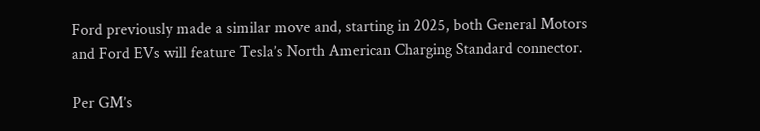Ford previously made a similar move and, starting in 2025, both General Motors and Ford EVs will feature Tesla’s North American Charging Standard connector.

Per GM’s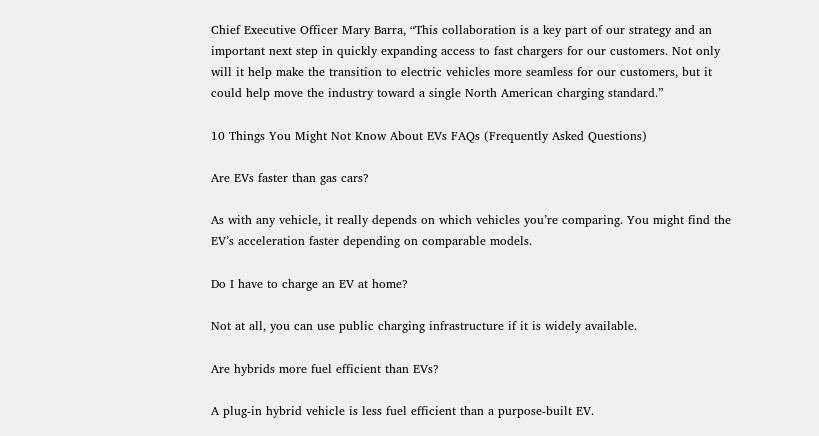Chief Executive Officer Mary Barra, “This collaboration is a key part of our strategy and an important next step in quickly expanding access to fast chargers for our customers. Not only will it help make the transition to electric vehicles more seamless for our customers, but it could help move the industry toward a single North American charging standard.”

10 Things You Might Not Know About EVs FAQs (Frequently Asked Questions)

Are EVs faster than gas cars?

As with any vehicle, it really depends on which vehicles you’re comparing. You might find the EV’s acceleration faster depending on comparable models.

Do I have to charge an EV at home?

Not at all, you can use public charging infrastructure if it is widely available.

Are hybrids more fuel efficient than EVs?

A plug-in hybrid vehicle is less fuel efficient than a purpose-built EV.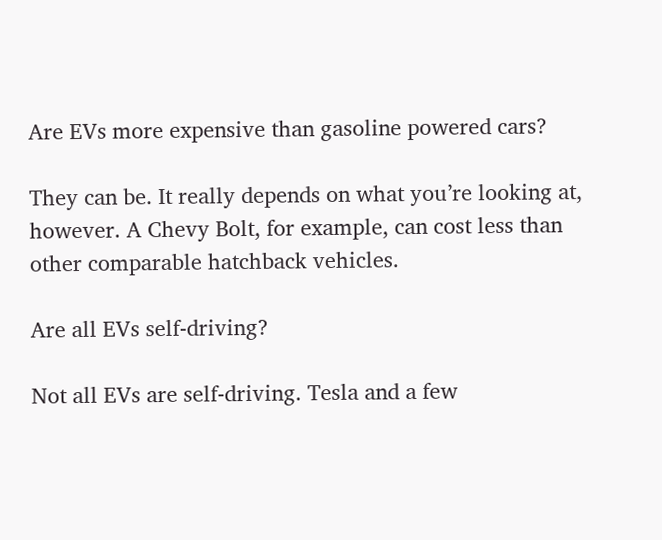Are EVs more expensive than gasoline powered cars?

They can be. It really depends on what you’re looking at, however. A Chevy Bolt, for example, can cost less than other comparable hatchback vehicles.

Are all EVs self-driving?

Not all EVs are self-driving. Tesla and a few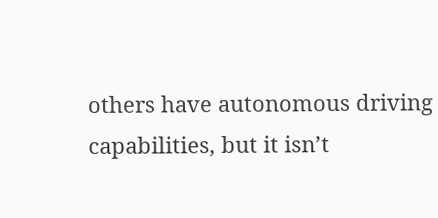others have autonomous driving capabilities, but it isn’t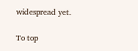widespread yet.

To top